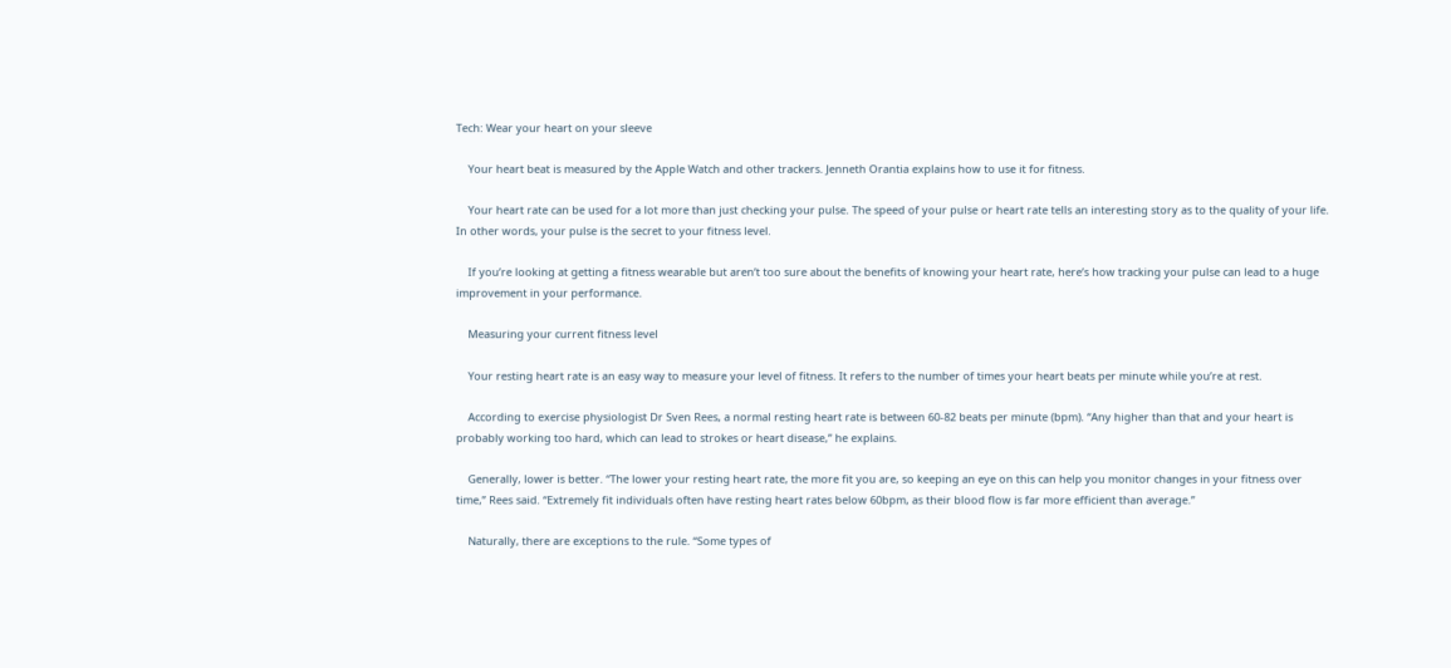Tech: Wear your heart on your sleeve

    Your heart beat is measured by the Apple Watch and other trackers. Jenneth Orantia explains how to use it for fitness.

    Your heart rate can be used for a lot more than just checking your pulse. The speed of your pulse or heart rate tells an interesting story as to the quality of your life. In other words, your pulse is the secret to your fitness level.

    If you’re looking at getting a fitness wearable but aren’t too sure about the benefits of knowing your heart rate, here’s how tracking your pulse can lead to a huge improvement in your performance.

    Measuring your current fitness level

    Your resting heart rate is an easy way to measure your level of fitness. It refers to the number of times your heart beats per minute while you’re at rest.

    According to exercise physiologist Dr Sven Rees, a normal resting heart rate is between 60-82 beats per minute (bpm). “Any higher than that and your heart is probably working too hard, which can lead to strokes or heart disease,” he explains.

    Generally, lower is better. “The lower your resting heart rate, the more fit you are, so keeping an eye on this can help you monitor changes in your fitness over time,” Rees said. “Extremely fit individuals often have resting heart rates below 60bpm, as their blood flow is far more efficient than average.”

    Naturally, there are exceptions to the rule. “Some types of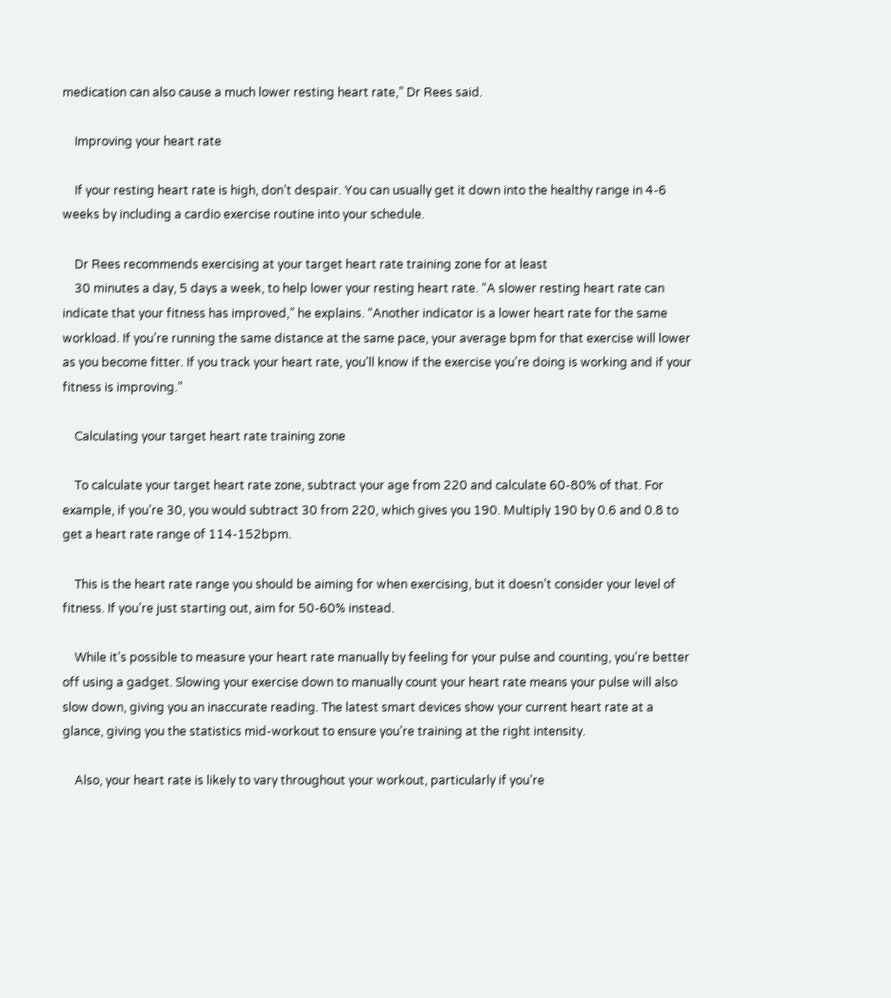medication can also cause a much lower resting heart rate,” Dr Rees said.

    Improving your heart rate

    If your resting heart rate is high, don’t despair. You can usually get it down into the healthy range in 4-6 weeks by including a cardio exercise routine into your schedule.

    Dr Rees recommends exercising at your target heart rate training zone for at least
    30 minutes a day, 5 days a week, to help lower your resting heart rate. “A slower resting heart rate can indicate that your fitness has improved,” he explains. “Another indicator is a lower heart rate for the same workload. If you’re running the same distance at the same pace, your average bpm for that exercise will lower as you become fitter. If you track your heart rate, you’ll know if the exercise you’re doing is working and if your fitness is improving.”

    Calculating your target heart rate training zone

    To calculate your target heart rate zone, subtract your age from 220 and calculate 60-80% of that. For example, if you’re 30, you would subtract 30 from 220, which gives you 190. Multiply 190 by 0.6 and 0.8 to get a heart rate range of 114-152bpm.

    This is the heart rate range you should be aiming for when exercising, but it doesn’t consider your level of fitness. If you’re just starting out, aim for 50-60% instead.

    While it’s possible to measure your heart rate manually by feeling for your pulse and counting, you’re better off using a gadget. Slowing your exercise down to manually count your heart rate means your pulse will also slow down, giving you an inaccurate reading. The latest smart devices show your current heart rate at a glance, giving you the statistics mid-workout to ensure you’re training at the right intensity.

    Also, your heart rate is likely to vary throughout your workout, particularly if you’re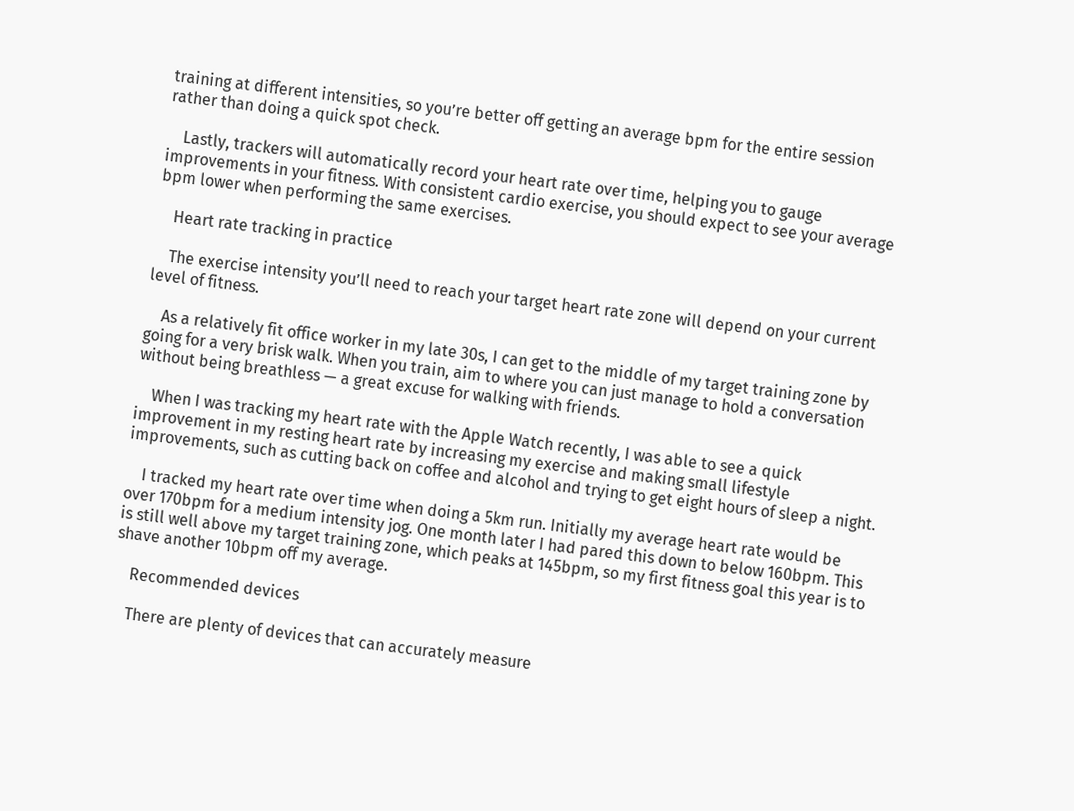training at different intensities, so you’re better off getting an average bpm for the entire session rather than doing a quick spot check.

    Lastly, trackers will automatically record your heart rate over time, helping you to gauge improvements in your fitness. With consistent cardio exercise, you should expect to see your average bpm lower when performing the same exercises.

    Heart rate tracking in practice

    The exercise intensity you’ll need to reach your target heart rate zone will depend on your current level of fitness.

    As a relatively fit office worker in my late 30s, I can get to the middle of my target training zone by going for a very brisk walk. When you train, aim to where you can just manage to hold a conversation without being breathless — a great excuse for walking with friends.

    When I was tracking my heart rate with the Apple Watch recently, I was able to see a quick improvement in my resting heart rate by increasing my exercise and making small lifestyle improvements, such as cutting back on coffee and alcohol and trying to get eight hours of sleep a night.

    I tracked my heart rate over time when doing a 5km run. Initially my average heart rate would be over 170bpm for a medium intensity jog. One month later I had pared this down to below 160bpm. This is still well above my target training zone, which peaks at 145bpm, so my first fitness goal this year is to shave another 10bpm off my average.

    Recommended devices

    There are plenty of devices that can accurately measure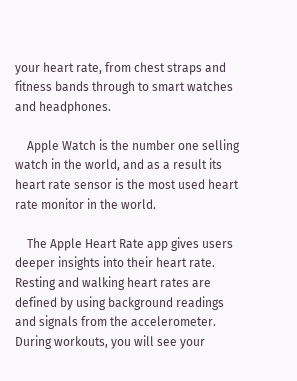your heart rate, from chest straps and fitness bands through to smart watches and headphones.

    Apple Watch is the number one selling watch in the world, and as a result its heart rate sensor is the most used heart rate monitor in the world.

    The Apple Heart Rate app gives users deeper insights into their heart rate. Resting and walking heart rates are defined by using background readings and signals from the accelerometer. During workouts, you will see your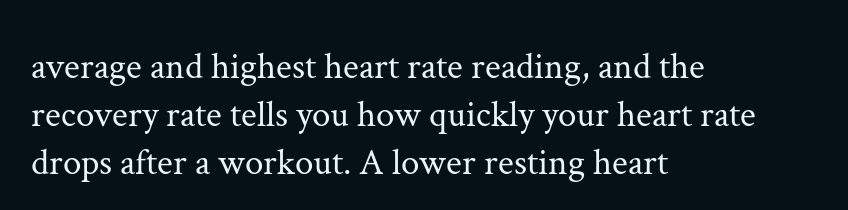average and highest heart rate reading, and the recovery rate tells you how quickly your heart rate drops after a workout. A lower resting heart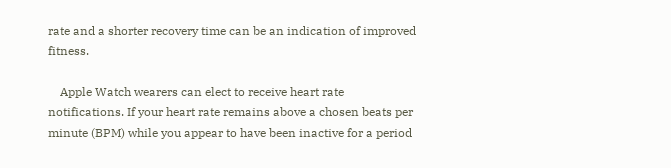rate and a shorter recovery time can be an indication of improved fitness.

    Apple Watch wearers can elect to receive heart rate notifications. If your heart rate remains above a chosen beats per minute (BPM) while you appear to have been inactive for a period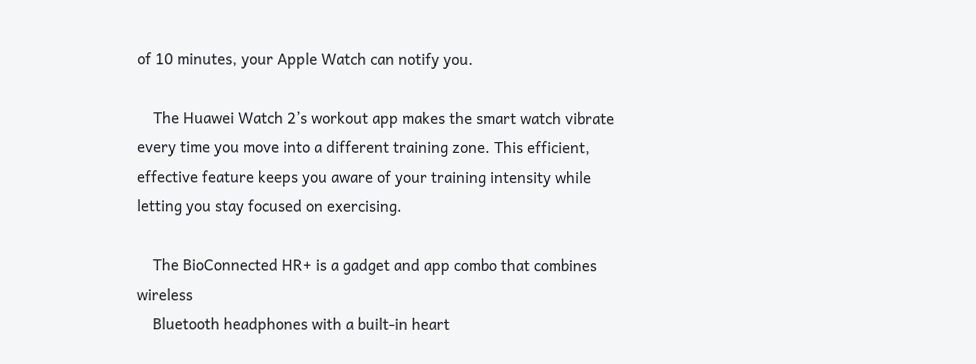of 10 minutes, your Apple Watch can notify you.

    The Huawei Watch 2’s workout app makes the smart watch vibrate every time you move into a different training zone. This efficient, effective feature keeps you aware of your training intensity while letting you stay focused on exercising.

    The BioConnected HR+ is a gadget and app combo that combines wireless
    Bluetooth headphones with a built-in heart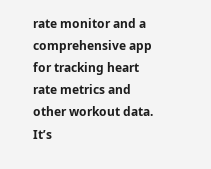rate monitor and a comprehensive app for tracking heart rate metrics and other workout data. It’s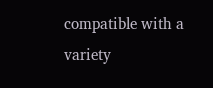compatible with a variety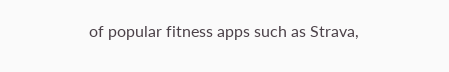of popular fitness apps such as Strava,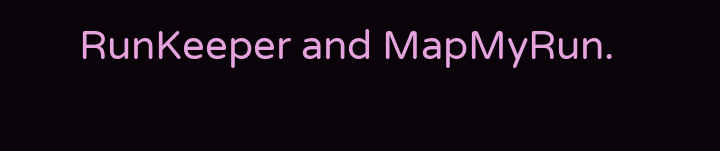RunKeeper and MapMyRun.